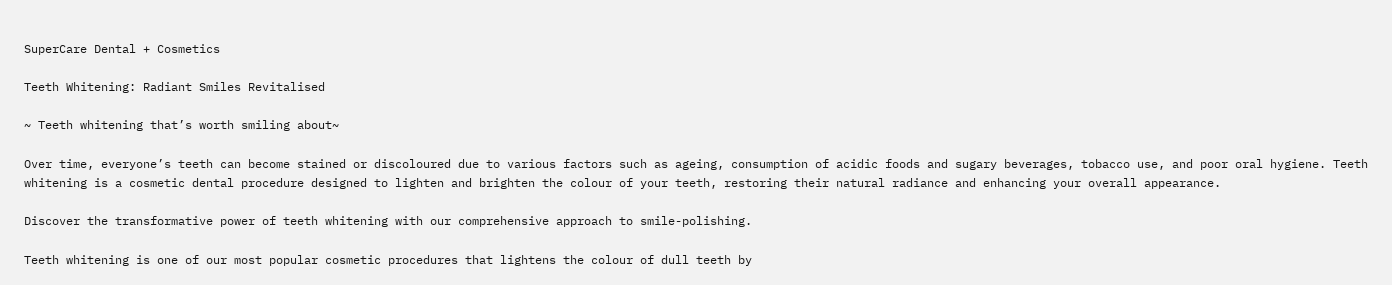SuperCare Dental + Cosmetics

Teeth Whitening: Radiant Smiles Revitalised

~ Teeth whitening that’s worth smiling about~

Over time, everyone’s teeth can become stained or discoloured due to various factors such as ageing, consumption of acidic foods and sugary beverages, tobacco use, and poor oral hygiene. Teeth whitening is a cosmetic dental procedure designed to lighten and brighten the colour of your teeth, restoring their natural radiance and enhancing your overall appearance.

Discover the transformative power of teeth whitening with our comprehensive approach to smile-polishing.

Teeth whitening is one of our most popular cosmetic procedures that lightens the colour of dull teeth by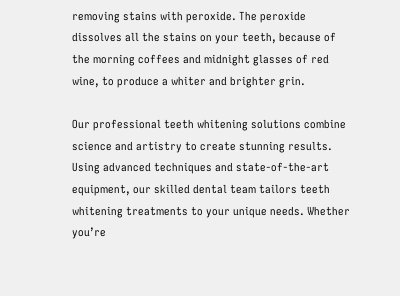removing stains with peroxide. The peroxide dissolves all the stains on your teeth, because of the morning coffees and midnight glasses of red wine, to produce a whiter and brighter grin.

Our professional teeth whitening solutions combine science and artistry to create stunning results. Using advanced techniques and state-of-the-art equipment, our skilled dental team tailors teeth whitening treatments to your unique needs. Whether you’re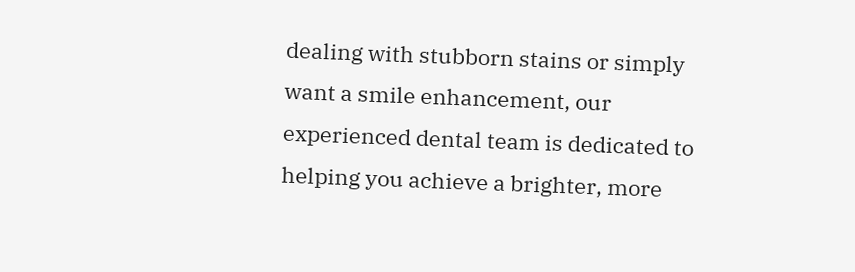dealing with stubborn stains or simply want a smile enhancement, our experienced dental team is dedicated to helping you achieve a brighter, more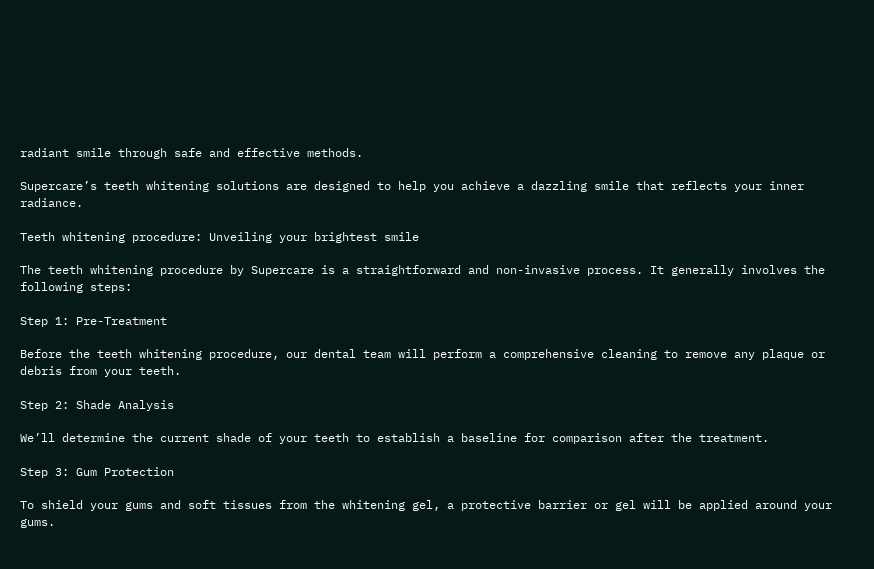radiant smile through safe and effective methods.

Supercare’s teeth whitening solutions are designed to help you achieve a dazzling smile that reflects your inner radiance.

Teeth whitening procedure: Unveiling your brightest smile

The teeth whitening procedure by Supercare is a straightforward and non-invasive process. It generally involves the following steps:

Step 1: Pre-Treatment

Before the teeth whitening procedure, our dental team will perform a comprehensive cleaning to remove any plaque or debris from your teeth.

Step 2: Shade Analysis

We’ll determine the current shade of your teeth to establish a baseline for comparison after the treatment.

Step 3: Gum Protection

To shield your gums and soft tissues from the whitening gel, a protective barrier or gel will be applied around your gums.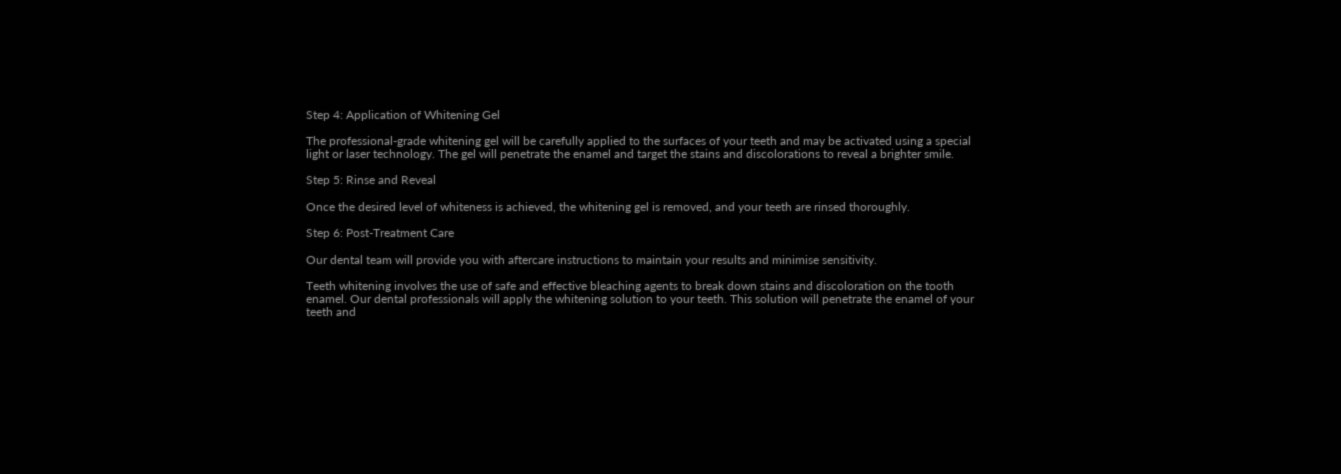Step 4: Application of Whitening Gel

The professional-grade whitening gel will be carefully applied to the surfaces of your teeth and may be activated using a special light or laser technology. The gel will penetrate the enamel and target the stains and discolorations to reveal a brighter smile.

Step 5: Rinse and Reveal

Once the desired level of whiteness is achieved, the whitening gel is removed, and your teeth are rinsed thoroughly.

Step 6: Post-Treatment Care

Our dental team will provide you with aftercare instructions to maintain your results and minimise sensitivity.

Teeth whitening involves the use of safe and effective bleaching agents to break down stains and discoloration on the tooth enamel. Our dental professionals will apply the whitening solution to your teeth. This solution will penetrate the enamel of your teeth and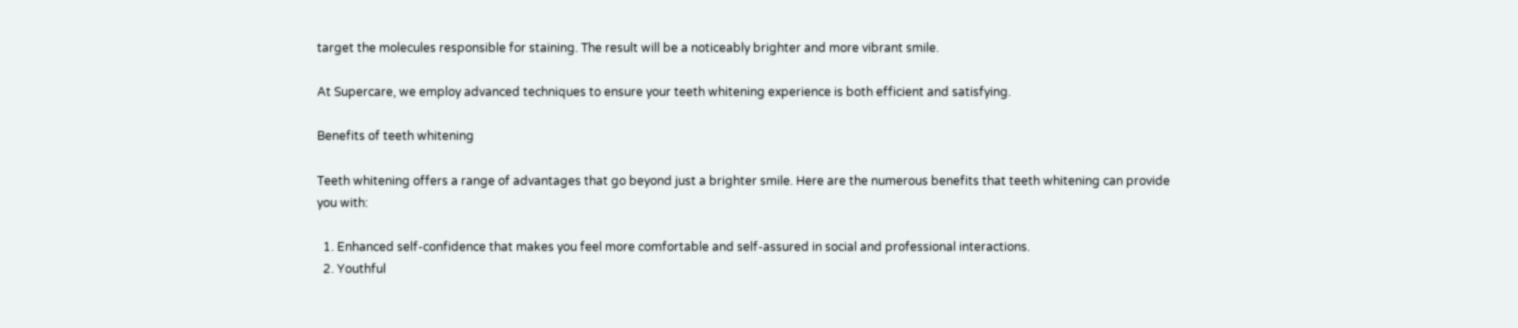target the molecules responsible for staining. The result will be a noticeably brighter and more vibrant smile.

At Supercare, we employ advanced techniques to ensure your teeth whitening experience is both efficient and satisfying.

Benefits of teeth whitening

Teeth whitening offers a range of advantages that go beyond just a brighter smile. Here are the numerous benefits that teeth whitening can provide you with:

  1. Enhanced self-confidence that makes you feel more comfortable and self-assured in social and professional interactions.
  2. Youthful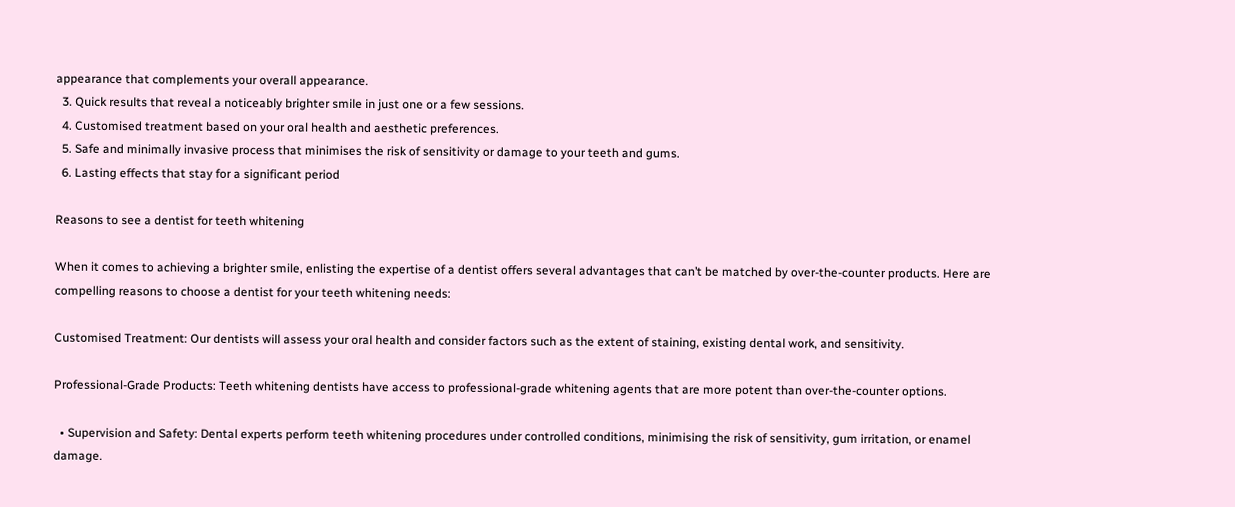appearance that complements your overall appearance.
  3. Quick results that reveal a noticeably brighter smile in just one or a few sessions.
  4. Customised treatment based on your oral health and aesthetic preferences.
  5. Safe and minimally invasive process that minimises the risk of sensitivity or damage to your teeth and gums.
  6. Lasting effects that stay for a significant period

Reasons to see a dentist for teeth whitening

When it comes to achieving a brighter smile, enlisting the expertise of a dentist offers several advantages that can’t be matched by over-the-counter products. Here are compelling reasons to choose a dentist for your teeth whitening needs:

Customised Treatment: Our dentists will assess your oral health and consider factors such as the extent of staining, existing dental work, and sensitivity.

Professional-Grade Products: Teeth whitening dentists have access to professional-grade whitening agents that are more potent than over-the-counter options.

  • Supervision and Safety: Dental experts perform teeth whitening procedures under controlled conditions, minimising the risk of sensitivity, gum irritation, or enamel damage.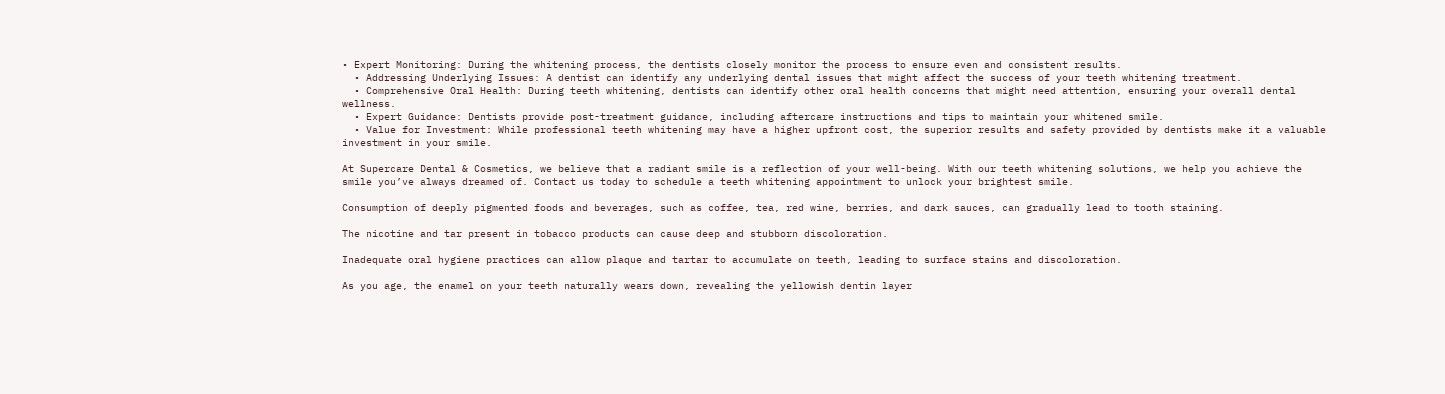• Expert Monitoring: During the whitening process, the dentists closely monitor the process to ensure even and consistent results.
  • Addressing Underlying Issues: A dentist can identify any underlying dental issues that might affect the success of your teeth whitening treatment.
  • Comprehensive Oral Health: During teeth whitening, dentists can identify other oral health concerns that might need attention, ensuring your overall dental wellness.
  • Expert Guidance: Dentists provide post-treatment guidance, including aftercare instructions and tips to maintain your whitened smile.
  • Value for Investment: While professional teeth whitening may have a higher upfront cost, the superior results and safety provided by dentists make it a valuable investment in your smile.

At Supercare Dental & Cosmetics, we believe that a radiant smile is a reflection of your well-being. With our teeth whitening solutions, we help you achieve the smile you’ve always dreamed of. Contact us today to schedule a teeth whitening appointment to unlock your brightest smile.

Consumption of deeply pigmented foods and beverages, such as coffee, tea, red wine, berries, and dark sauces, can gradually lead to tooth staining.

The nicotine and tar present in tobacco products can cause deep and stubborn discoloration.

Inadequate oral hygiene practices can allow plaque and tartar to accumulate on teeth, leading to surface stains and discoloration.

As you age, the enamel on your teeth naturally wears down, revealing the yellowish dentin layer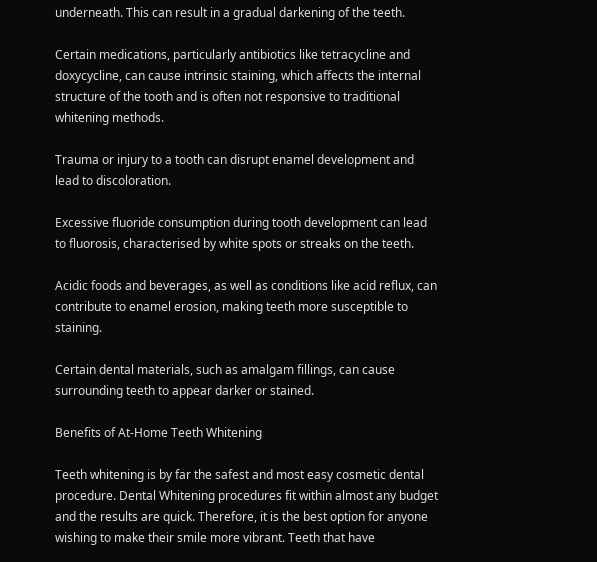underneath. This can result in a gradual darkening of the teeth.

Certain medications, particularly antibiotics like tetracycline and doxycycline, can cause intrinsic staining, which affects the internal structure of the tooth and is often not responsive to traditional whitening methods.

Trauma or injury to a tooth can disrupt enamel development and lead to discoloration.

Excessive fluoride consumption during tooth development can lead to fluorosis, characterised by white spots or streaks on the teeth.

Acidic foods and beverages, as well as conditions like acid reflux, can contribute to enamel erosion, making teeth more susceptible to staining.

Certain dental materials, such as amalgam fillings, can cause surrounding teeth to appear darker or stained.

Benefits of At-Home Teeth Whitening

Teeth whitening is by far the safest and most easy cosmetic dental procedure. Dental Whitening procedures fit within almost any budget and the results are quick. Therefore, it is the best option for anyone wishing to make their smile more vibrant. Teeth that have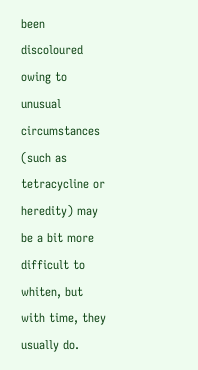been discoloured owing to unusual circumstances (such as tetracycline or heredity) may be a bit more difficult to whiten, but with time, they usually do.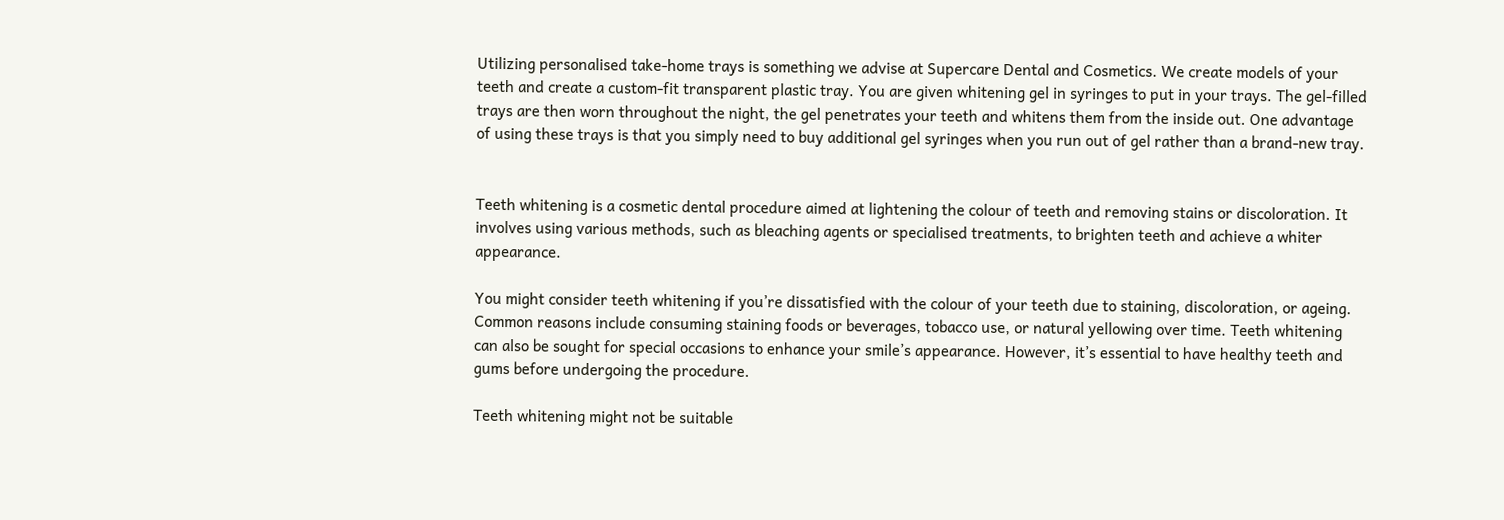Utilizing personalised take-home trays is something we advise at Supercare Dental and Cosmetics. We create models of your teeth and create a custom-fit transparent plastic tray. You are given whitening gel in syringes to put in your trays. The gel-filled trays are then worn throughout the night, the gel penetrates your teeth and whitens them from the inside out. One advantage of using these trays is that you simply need to buy additional gel syringes when you run out of gel rather than a brand-new tray.


Teeth whitening is a cosmetic dental procedure aimed at lightening the colour of teeth and removing stains or discoloration. It involves using various methods, such as bleaching agents or specialised treatments, to brighten teeth and achieve a whiter appearance.

You might consider teeth whitening if you’re dissatisfied with the colour of your teeth due to staining, discoloration, or ageing. Common reasons include consuming staining foods or beverages, tobacco use, or natural yellowing over time. Teeth whitening can also be sought for special occasions to enhance your smile’s appearance. However, it’s essential to have healthy teeth and gums before undergoing the procedure.

Teeth whitening might not be suitable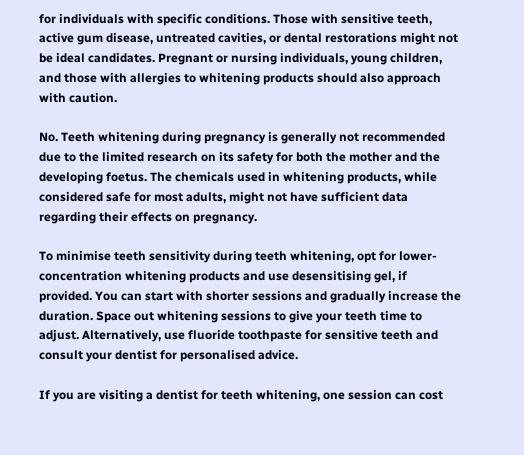for individuals with specific conditions. Those with sensitive teeth, active gum disease, untreated cavities, or dental restorations might not be ideal candidates. Pregnant or nursing individuals, young children, and those with allergies to whitening products should also approach with caution.

No. Teeth whitening during pregnancy is generally not recommended due to the limited research on its safety for both the mother and the developing foetus. The chemicals used in whitening products, while considered safe for most adults, might not have sufficient data regarding their effects on pregnancy.

To minimise teeth sensitivity during teeth whitening, opt for lower-concentration whitening products and use desensitising gel, if provided. You can start with shorter sessions and gradually increase the duration. Space out whitening sessions to give your teeth time to adjust. Alternatively, use fluoride toothpaste for sensitive teeth and consult your dentist for personalised advice.

If you are visiting a dentist for teeth whitening, one session can cost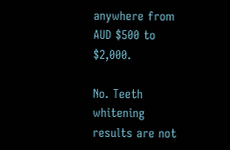anywhere from AUD $500 to $2,000.

No. Teeth whitening results are not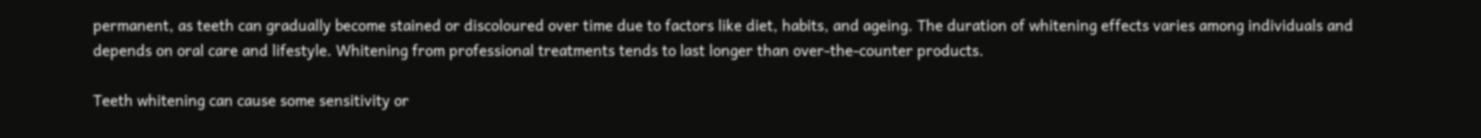permanent, as teeth can gradually become stained or discoloured over time due to factors like diet, habits, and ageing. The duration of whitening effects varies among individuals and depends on oral care and lifestyle. Whitening from professional treatments tends to last longer than over-the-counter products.

Teeth whitening can cause some sensitivity or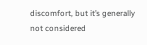discomfort, but it’s generally not considered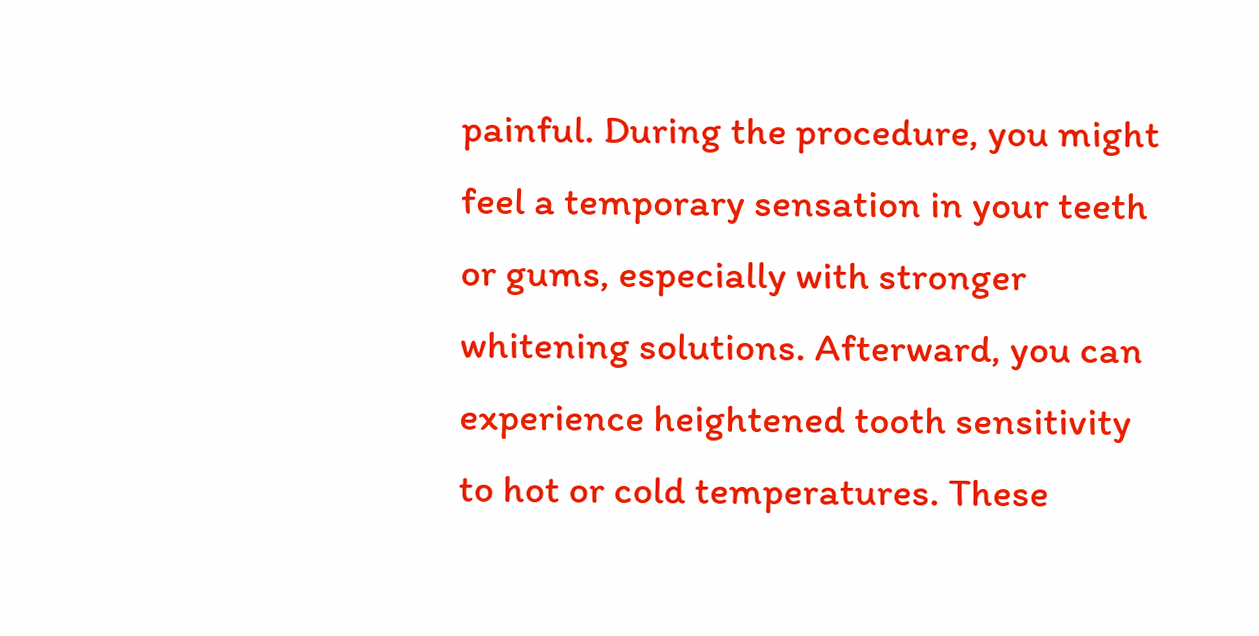painful. During the procedure, you might feel a temporary sensation in your teeth or gums, especially with stronger whitening solutions. Afterward, you can experience heightened tooth sensitivity to hot or cold temperatures. These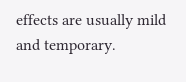effects are usually mild and temporary.